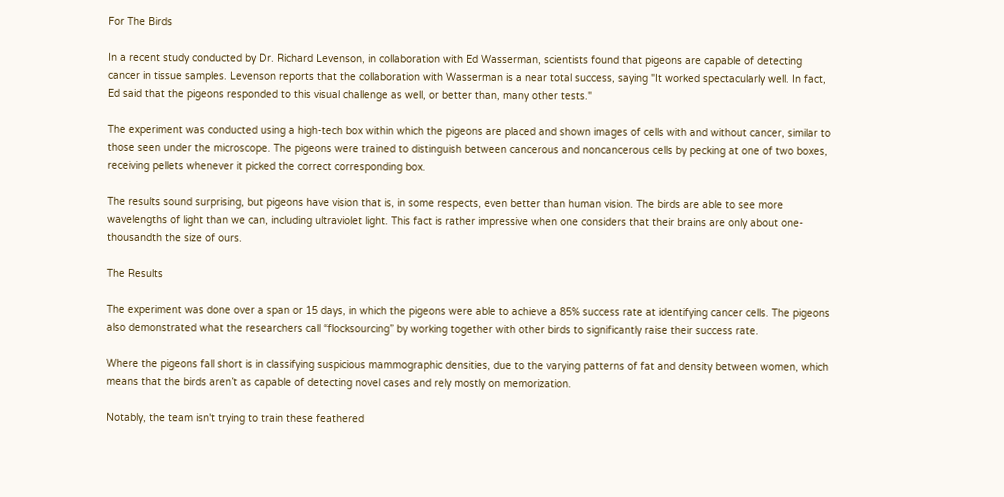For The Birds

In a recent study conducted by Dr. Richard Levenson, in collaboration with Ed Wasserman, scientists found that pigeons are capable of detecting cancer in tissue samples. Levenson reports that the collaboration with Wasserman is a near total success, saying "It worked spectacularly well. In fact, Ed said that the pigeons responded to this visual challenge as well, or better than, many other tests."

The experiment was conducted using a high-tech box within which the pigeons are placed and shown images of cells with and without cancer, similar to those seen under the microscope. The pigeons were trained to distinguish between cancerous and noncancerous cells by pecking at one of two boxes, receiving pellets whenever it picked the correct corresponding box.

The results sound surprising, but pigeons have vision that is, in some respects, even better than human vision. The birds are able to see more wavelengths of light than we can, including ultraviolet light. This fact is rather impressive when one considers that their brains are only about one-thousandth the size of ours.

The Results

The experiment was done over a span or 15 days, in which the pigeons were able to achieve a 85% success rate at identifying cancer cells. The pigeons also demonstrated what the researchers call “flocksourcing” by working together with other birds to significantly raise their success rate.

Where the pigeons fall short is in classifying suspicious mammographic densities, due to the varying patterns of fat and density between women, which means that the birds aren’t as capable of detecting novel cases and rely mostly on memorization.

Notably, the team isn't trying to train these feathered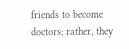friends to become doctors; rather, they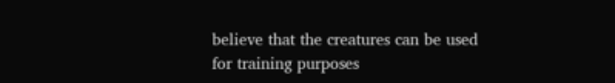believe that the creatures can be used for training purposes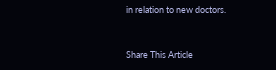in relation to new doctors.


Share This Article